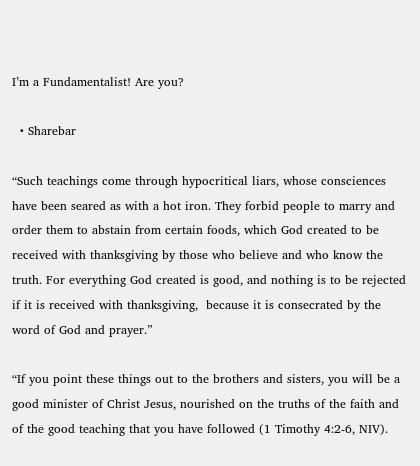I’m a Fundamentalist! Are you?

  • Sharebar

“Such teachings come through hypocritical liars, whose consciences have been seared as with a hot iron. They forbid people to marry and order them to abstain from certain foods, which God created to be received with thanksgiving by those who believe and who know the truth. For everything God created is good, and nothing is to be rejected if it is received with thanksgiving,  because it is consecrated by the word of God and prayer.”

“If you point these things out to the brothers and sisters, you will be a good minister of Christ Jesus, nourished on the truths of the faith and of the good teaching that you have followed (1 Timothy 4:2-6, NIV).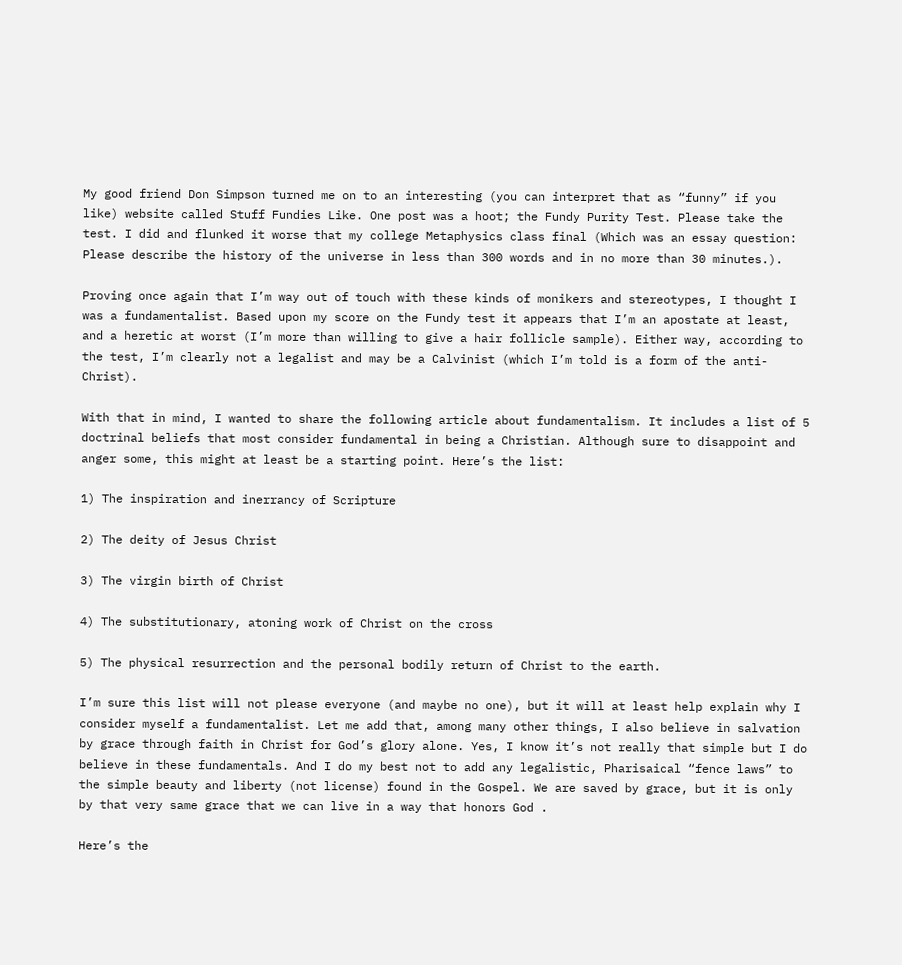My good friend Don Simpson turned me on to an interesting (you can interpret that as “funny” if you like) website called Stuff Fundies Like. One post was a hoot; the Fundy Purity Test. Please take the test. I did and flunked it worse that my college Metaphysics class final (Which was an essay question: Please describe the history of the universe in less than 300 words and in no more than 30 minutes.).

Proving once again that I’m way out of touch with these kinds of monikers and stereotypes, I thought I was a fundamentalist. Based upon my score on the Fundy test it appears that I’m an apostate at least, and a heretic at worst (I’m more than willing to give a hair follicle sample). Either way, according to the test, I’m clearly not a legalist and may be a Calvinist (which I’m told is a form of the anti-Christ).

With that in mind, I wanted to share the following article about fundamentalism. It includes a list of 5 doctrinal beliefs that most consider fundamental in being a Christian. Although sure to disappoint and anger some, this might at least be a starting point. Here’s the list:

1) The inspiration and inerrancy of Scripture

2) The deity of Jesus Christ

3) The virgin birth of Christ

4) The substitutionary, atoning work of Christ on the cross

5) The physical resurrection and the personal bodily return of Christ to the earth.

I’m sure this list will not please everyone (and maybe no one), but it will at least help explain why I consider myself a fundamentalist. Let me add that, among many other things, I also believe in salvation by grace through faith in Christ for God’s glory alone. Yes, I know it’s not really that simple but I do believe in these fundamentals. And I do my best not to add any legalistic, Pharisaical “fence laws” to the simple beauty and liberty (not license) found in the Gospel. We are saved by grace, but it is only by that very same grace that we can live in a way that honors God .

Here’s the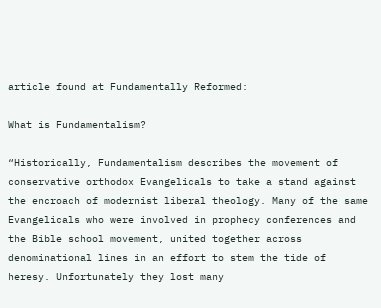article found at Fundamentally Reformed:

What is Fundamentalism?

“Historically, Fundamentalism describes the movement of conservative orthodox Evangelicals to take a stand against the encroach of modernist liberal theology. Many of the same Evangelicals who were involved in prophecy conferences and the Bible school movement, united together across denominational lines in an effort to stem the tide of heresy. Unfortunately they lost many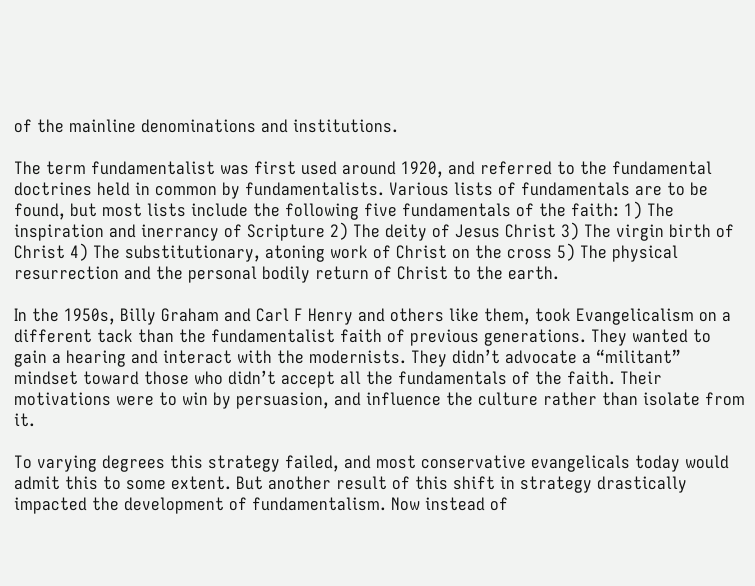of the mainline denominations and institutions.

The term fundamentalist was first used around 1920, and referred to the fundamental doctrines held in common by fundamentalists. Various lists of fundamentals are to be found, but most lists include the following five fundamentals of the faith: 1) The inspiration and inerrancy of Scripture 2) The deity of Jesus Christ 3) The virgin birth of Christ 4) The substitutionary, atoning work of Christ on the cross 5) The physical resurrection and the personal bodily return of Christ to the earth.

In the 1950s, Billy Graham and Carl F Henry and others like them, took Evangelicalism on a different tack than the fundamentalist faith of previous generations. They wanted to gain a hearing and interact with the modernists. They didn’t advocate a “militant” mindset toward those who didn’t accept all the fundamentals of the faith. Their motivations were to win by persuasion, and influence the culture rather than isolate from it.

To varying degrees this strategy failed, and most conservative evangelicals today would admit this to some extent. But another result of this shift in strategy drastically impacted the development of fundamentalism. Now instead of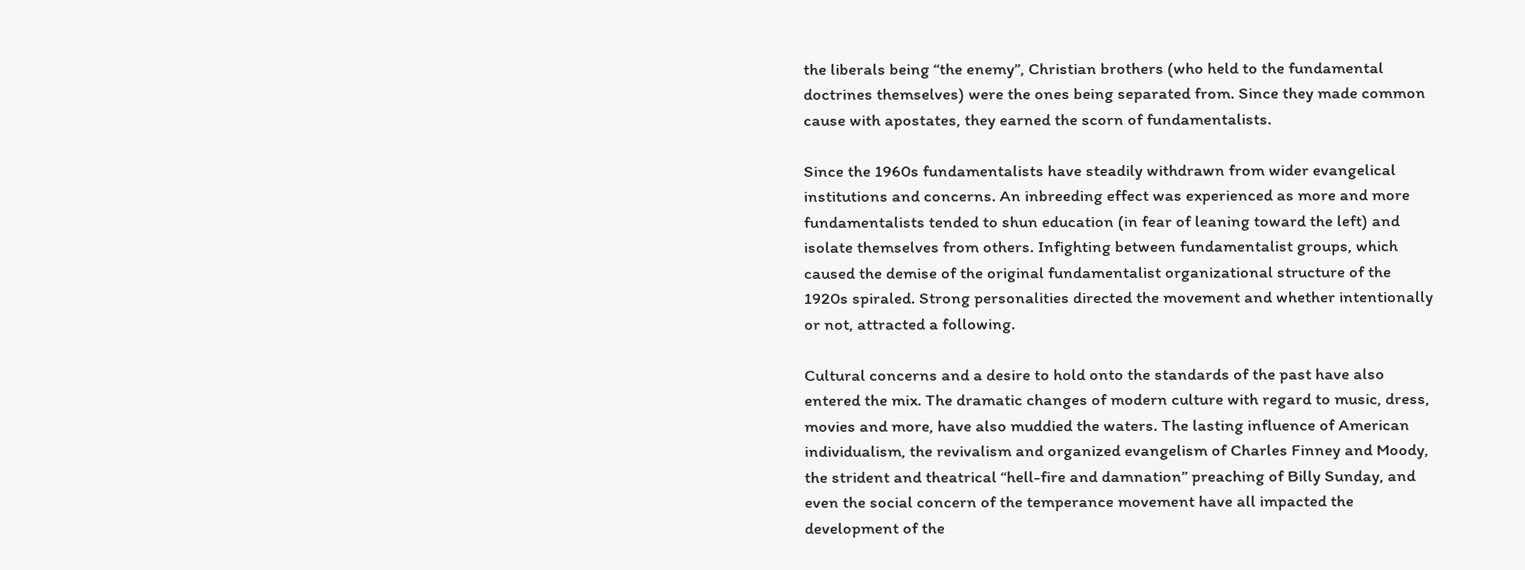the liberals being “the enemy”, Christian brothers (who held to the fundamental doctrines themselves) were the ones being separated from. Since they made common cause with apostates, they earned the scorn of fundamentalists.

Since the 1960s fundamentalists have steadily withdrawn from wider evangelical institutions and concerns. An inbreeding effect was experienced as more and more fundamentalists tended to shun education (in fear of leaning toward the left) and isolate themselves from others. Infighting between fundamentalist groups, which caused the demise of the original fundamentalist organizational structure of the 1920s spiraled. Strong personalities directed the movement and whether intentionally or not, attracted a following.

Cultural concerns and a desire to hold onto the standards of the past have also entered the mix. The dramatic changes of modern culture with regard to music, dress, movies and more, have also muddied the waters. The lasting influence of American individualism, the revivalism and organized evangelism of Charles Finney and Moody, the strident and theatrical “hell-fire and damnation” preaching of Billy Sunday, and even the social concern of the temperance movement have all impacted the development of the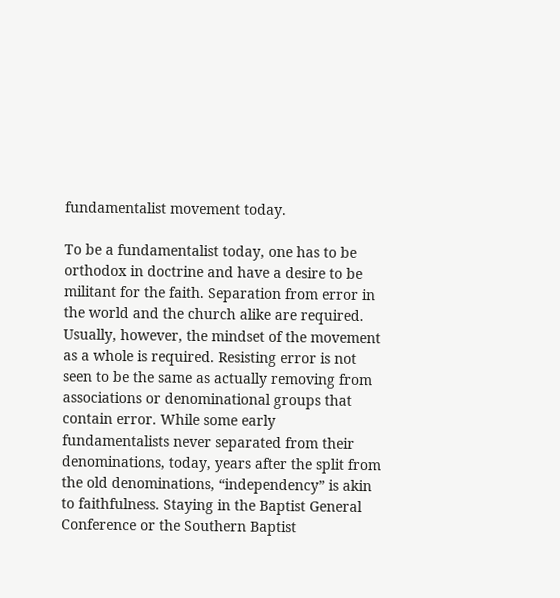fundamentalist movement today.

To be a fundamentalist today, one has to be orthodox in doctrine and have a desire to be militant for the faith. Separation from error in the world and the church alike are required. Usually, however, the mindset of the movement as a whole is required. Resisting error is not seen to be the same as actually removing from associations or denominational groups that contain error. While some early fundamentalists never separated from their denominations, today, years after the split from the old denominations, “independency” is akin to faithfulness. Staying in the Baptist General Conference or the Southern Baptist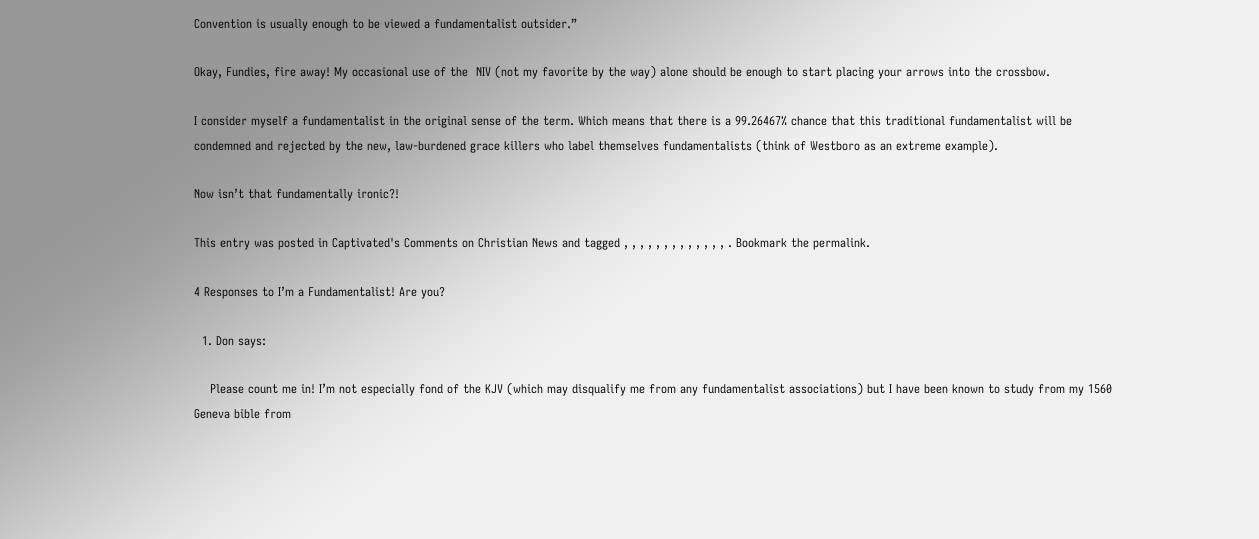Convention is usually enough to be viewed a fundamentalist outsider.”

Okay, Fundies, fire away! My occasional use of the  NIV (not my favorite by the way) alone should be enough to start placing your arrows into the crossbow.

I consider myself a fundamentalist in the original sense of the term. Which means that there is a 99.26467% chance that this traditional fundamentalist will be condemned and rejected by the new, law-burdened grace killers who label themselves fundamentalists (think of Westboro as an extreme example).

Now isn’t that fundamentally ironic?!

This entry was posted in Captivated's Comments on Christian News and tagged , , , , , , , , , , , , , . Bookmark the permalink.

4 Responses to I’m a Fundamentalist! Are you?

  1. Don says:

    Please count me in! I’m not especially fond of the KJV (which may disqualify me from any fundamentalist associations) but I have been known to study from my 1560 Geneva bible from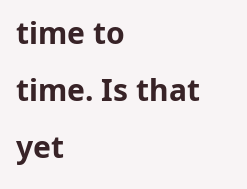time to time. Is that yet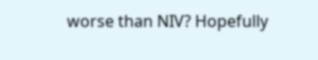worse than NIV? Hopefully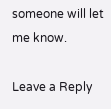someone will let me know.

Leave a Reply